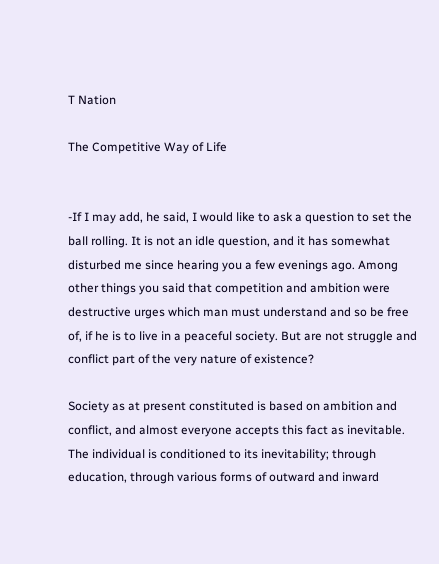T Nation

The Competitive Way of Life


-If I may add, he said, I would like to ask a question to set the ball rolling. It is not an idle question, and it has somewhat disturbed me since hearing you a few evenings ago. Among other things you said that competition and ambition were destructive urges which man must understand and so be free of, if he is to live in a peaceful society. But are not struggle and conflict part of the very nature of existence?

Society as at present constituted is based on ambition and conflict, and almost everyone accepts this fact as inevitable. The individual is conditioned to its inevitability; through education, through various forms of outward and inward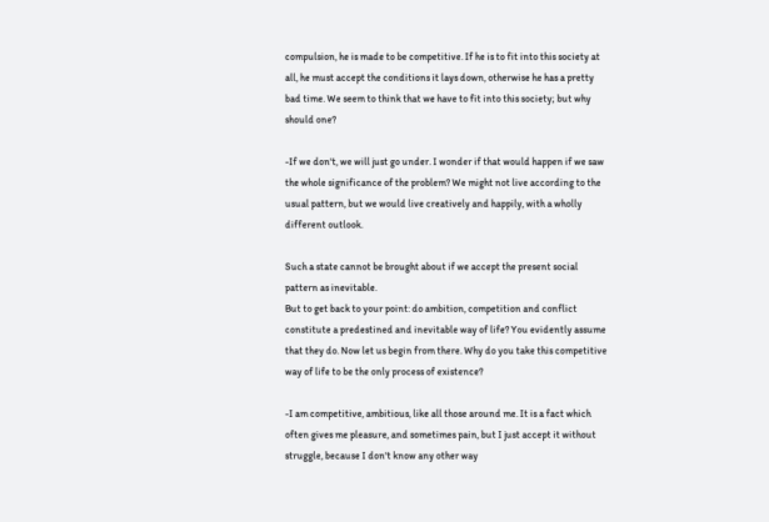compulsion, he is made to be competitive. If he is to fit into this society at all, he must accept the conditions it lays down, otherwise he has a pretty bad time. We seem to think that we have to fit into this society; but why should one?

-If we don't, we will just go under. I wonder if that would happen if we saw the whole significance of the problem? We might not live according to the usual pattern, but we would live creatively and happily, with a wholly different outlook.

Such a state cannot be brought about if we accept the present social pattern as inevitable.
But to get back to your point: do ambition, competition and conflict constitute a predestined and inevitable way of life? You evidently assume that they do. Now let us begin from there. Why do you take this competitive way of life to be the only process of existence?

-I am competitive, ambitious, like all those around me. It is a fact which often gives me pleasure, and sometimes pain, but I just accept it without struggle, because I don't know any other way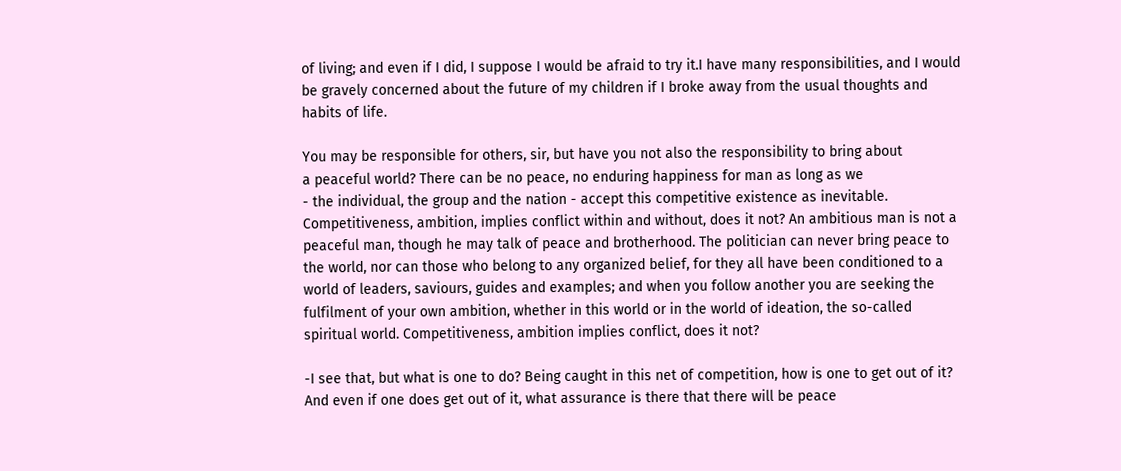of living; and even if I did, I suppose I would be afraid to try it.I have many responsibilities, and I would be gravely concerned about the future of my children if I broke away from the usual thoughts and habits of life.

You may be responsible for others, sir, but have you not also the responsibility to bring about
a peaceful world? There can be no peace, no enduring happiness for man as long as we
- the individual, the group and the nation - accept this competitive existence as inevitable.
Competitiveness, ambition, implies conflict within and without, does it not? An ambitious man is not a peaceful man, though he may talk of peace and brotherhood. The politician can never bring peace to the world, nor can those who belong to any organized belief, for they all have been conditioned to a world of leaders, saviours, guides and examples; and when you follow another you are seeking the fulfilment of your own ambition, whether in this world or in the world of ideation, the so-called spiritual world. Competitiveness, ambition implies conflict, does it not?

-I see that, but what is one to do? Being caught in this net of competition, how is one to get out of it? And even if one does get out of it, what assurance is there that there will be peace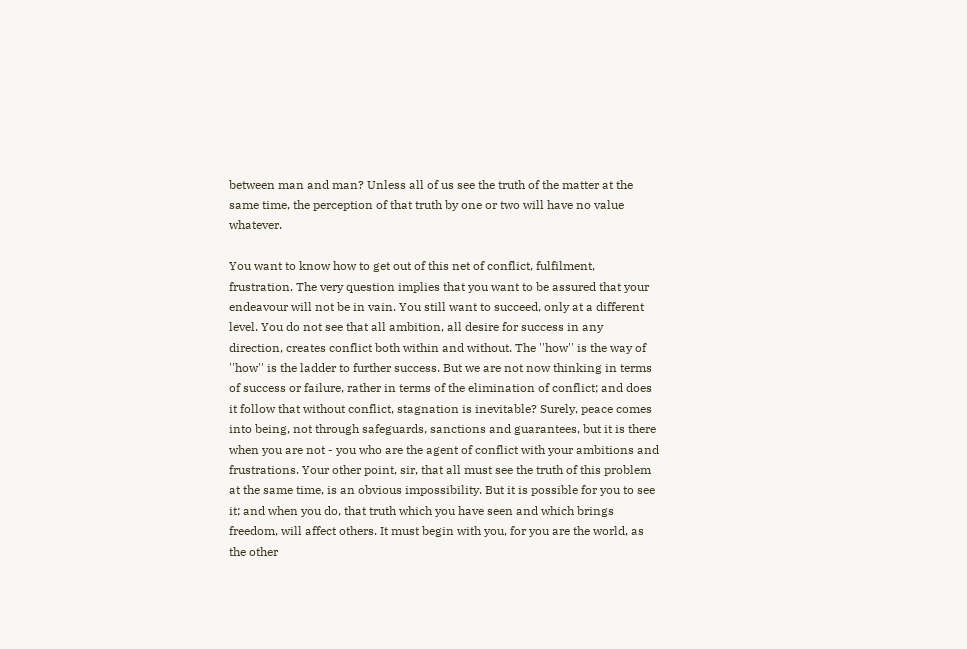between man and man? Unless all of us see the truth of the matter at the same time, the perception of that truth by one or two will have no value whatever.

You want to know how to get out of this net of conflict, fulfilment, frustration. The very question implies that you want to be assured that your endeavour will not be in vain. You still want to succeed, only at a different level. You do not see that all ambition, all desire for success in any direction, creates conflict both within and without. The ''how'' is the way of ''how'' is the ladder to further success. But we are not now thinking in terms of success or failure, rather in terms of the elimination of conflict; and does it follow that without conflict, stagnation is inevitable? Surely, peace comes into being, not through safeguards, sanctions and guarantees, but it is there when you are not - you who are the agent of conflict with your ambitions and frustrations. Your other point, sir, that all must see the truth of this problem at the same time, is an obvious impossibility. But it is possible for you to see it; and when you do, that truth which you have seen and which brings freedom, will affect others. It must begin with you, for you are the world, as the other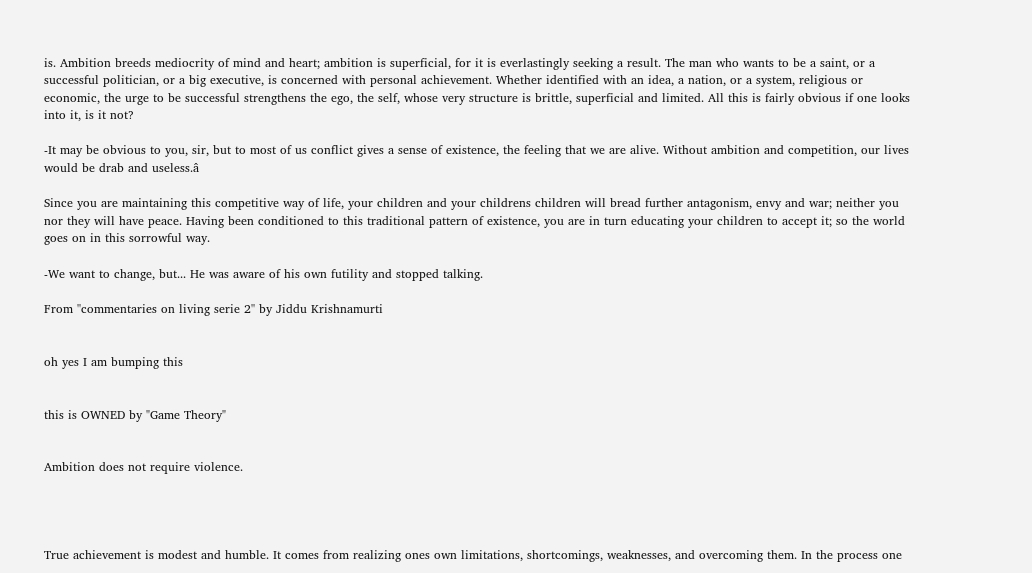is. Ambition breeds mediocrity of mind and heart; ambition is superficial, for it is everlastingly seeking a result. The man who wants to be a saint, or a successful politician, or a big executive, is concerned with personal achievement. Whether identified with an idea, a nation, or a system, religious or economic, the urge to be successful strengthens the ego, the self, whose very structure is brittle, superficial and limited. All this is fairly obvious if one looks into it, is it not?

-It may be obvious to you, sir, but to most of us conflict gives a sense of existence, the feeling that we are alive. Without ambition and competition, our lives would be drab and useless.â

Since you are maintaining this competitive way of life, your children and your childrens children will bread further antagonism, envy and war; neither you nor they will have peace. Having been conditioned to this traditional pattern of existence, you are in turn educating your children to accept it; so the world goes on in this sorrowful way.

-We want to change, but... He was aware of his own futility and stopped talking.

From ''commentaries on living serie 2'' by Jiddu Krishnamurti


oh yes I am bumping this


this is OWNED by "Game Theory"


Ambition does not require violence.




True achievement is modest and humble. It comes from realizing ones own limitations, shortcomings, weaknesses, and overcoming them. In the process one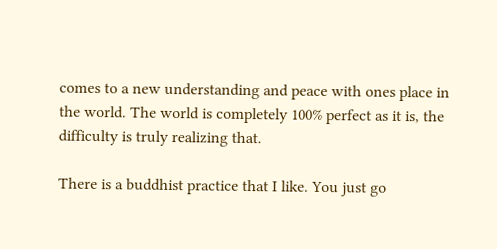comes to a new understanding and peace with ones place in the world. The world is completely 100% perfect as it is, the difficulty is truly realizing that.

There is a buddhist practice that I like. You just go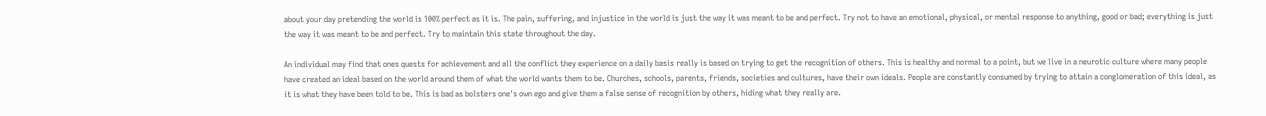about your day pretending the world is 100% perfect as it is. The pain, suffering, and injustice in the world is just the way it was meant to be and perfect. Try not to have an emotional, physical, or mental response to anything, good or bad; everything is just the way it was meant to be and perfect. Try to maintain this state throughout the day.

An individual may find that ones quests for achievement and all the conflict they experience on a daily basis really is based on trying to get the recognition of others. This is healthy and normal to a point, but we live in a neurotic culture where many people have created an ideal based on the world around them of what the world wants them to be. Churches, schools, parents, friends, societies and cultures, have their own ideals. People are constantly consumed by trying to attain a conglomeration of this ideal, as it is what they have been told to be. This is bad as bolsters one's own ego and give them a false sense of recognition by others, hiding what they really are.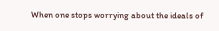When one stops worrying about the ideals of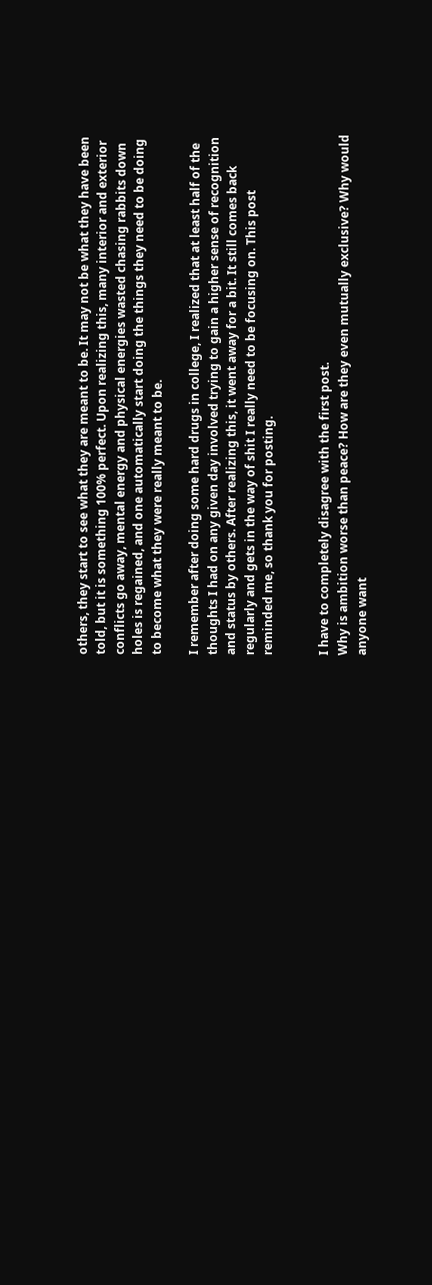others, they start to see what they are meant to be. It may not be what they have been told, but it is something 100% perfect. Upon realizing this, many interior and exterior conflicts go away, mental energy and physical energies wasted chasing rabbits down holes is regained, and one automatically start doing the things they need to be doing to become what they were really meant to be.

I remember after doing some hard drugs in college, I realized that at least half of the thoughts I had on any given day involved trying to gain a higher sense of recognition and status by others. After realizing this, it went away for a bit. It still comes back regularly and gets in the way of shit I really need to be focusing on. This post reminded me, so thank you for posting.


I have to completely disagree with the first post.
Why is ambition worse than peace? How are they even mutually exclusive? Why would anyone want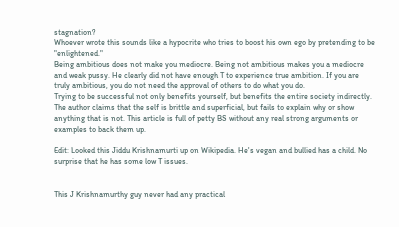stagnation?
Whoever wrote this sounds like a hypocrite who tries to boost his own ego by pretending to be "enlightened."
Being ambitious does not make you mediocre. Being not ambitious makes you a mediocre and weak pussy. He clearly did not have enough T to experience true ambition. If you are truly ambitious, you do not need the approval of others to do what you do.
Trying to be successful not only benefits yourself, but benefits the entire society indirectly. The author claims that the self is brittle and superficial, but fails to explain why or show anything that is not. This article is full of petty BS without any real strong arguments or examples to back them up.

Edit: Looked this Jiddu Krishnamurti up on Wikipedia. He's vegan and bullied has a child. No surprise that he has some low T issues.


This J Krishnamurthy guy never had any practical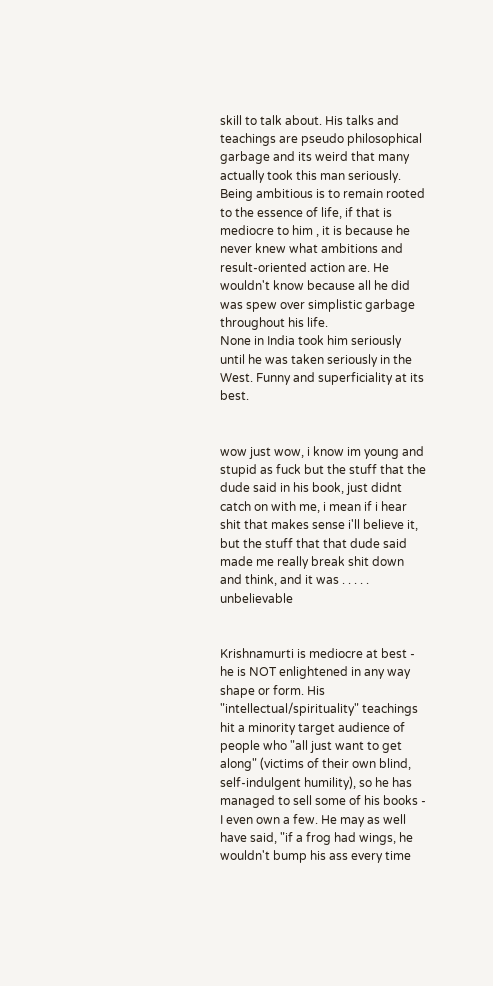skill to talk about. His talks and teachings are pseudo philosophical garbage and its weird that many actually took this man seriously. Being ambitious is to remain rooted to the essence of life, if that is mediocre to him , it is because he never knew what ambitions and result-oriented action are. He wouldn't know because all he did was spew over simplistic garbage throughout his life.
None in India took him seriously until he was taken seriously in the West. Funny and superficiality at its best.


wow just wow, i know im young and stupid as fuck but the stuff that the dude said in his book, just didnt catch on with me, i mean if i hear shit that makes sense i'll believe it, but the stuff that that dude said made me really break shit down and think, and it was . . . . . unbelievable


Krishnamurti is mediocre at best - he is NOT enlightened in any way shape or form. His "intellectual/spirituality" teachings hit a minority target audience of people who "all just want to get along" (victims of their own blind, self-indulgent humility), so he has managed to sell some of his books - I even own a few. He may as well have said, "if a frog had wings, he wouldn't bump his ass every time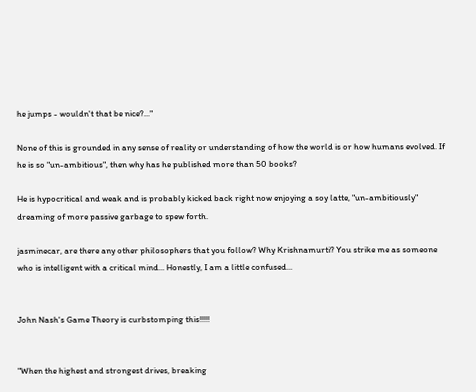he jumps - wouldn't that be nice?..."

None of this is grounded in any sense of reality or understanding of how the world is or how humans evolved. If he is so "un-ambitious", then why has he published more than 50 books?

He is hypocritical and weak and is probably kicked back right now enjoying a soy latte, "un-ambitiously" dreaming of more passive garbage to spew forth.

jasminecar, are there any other philosophers that you follow? Why Krishnamurti? You strike me as someone who is intelligent with a critical mind... Honestly, I am a little confused...


John Nash's Game Theory is curbstomping this!!!!!


"When the highest and strongest drives, breaking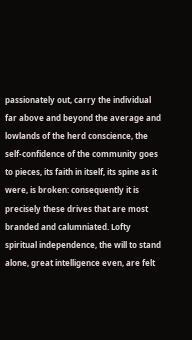passionately out, carry the individual far above and beyond the average and lowlands of the herd conscience, the self-confidence of the community goes to pieces, its faith in itself, its spine as it were, is broken: consequently it is precisely these drives that are most branded and calumniated. Lofty spiritual independence, the will to stand alone, great intelligence even, are felt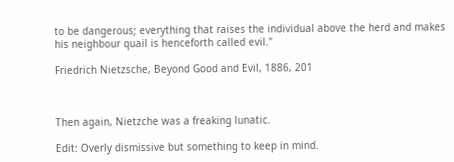to be dangerous; everything that raises the individual above the herd and makes his neighbour quail is henceforth called evil."

Friedrich Nietzsche, Beyond Good and Evil, 1886, 201



Then again, Nietzche was a freaking lunatic.

Edit: Overly dismissive but something to keep in mind.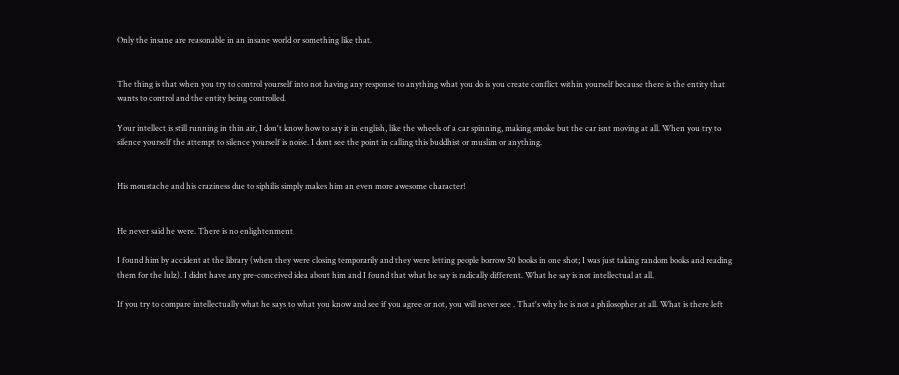Only the insane are reasonable in an insane world or something like that.


The thing is that when you try to control yourself into not having any response to anything what you do is you create conflict within yourself because there is the entity that wants to control and the entity being controlled.

Your intellect is still running in thin air, I don't know how to say it in english, like the wheels of a car spinning, making smoke but the car isnt moving at all. When you try to silence yourself the attempt to silence yourself is noise. I dont see the point in calling this buddhist or muslim or anything.


His moustache and his craziness due to siphilis simply makes him an even more awesome character!


He never said he were. There is no enlightenment

I found him by accident at the library (when they were closing temporarily and they were letting people borrow 50 books in one shot; I was just taking random books and reading them for the lulz). I didnt have any pre-conceived idea about him and I found that what he say is radically different. What he say is not intellectual at all.

If you try to compare intellectually what he says to what you know and see if you agree or not, you will never see . That's why he is not a philosopher at all. What is there left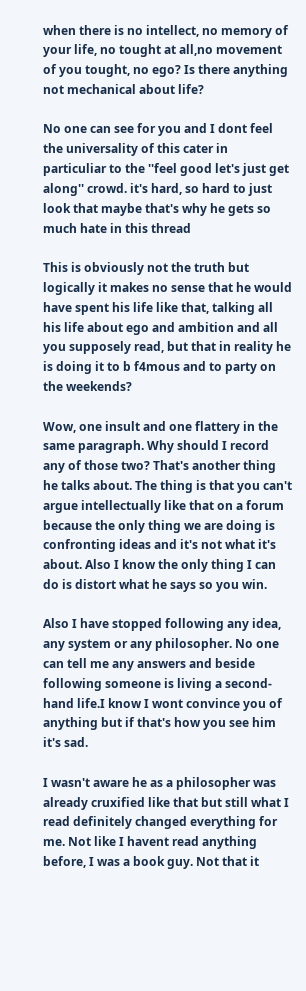when there is no intellect, no memory of your life, no tought at all,no movement of you tought, no ego? Is there anything not mechanical about life?

No one can see for you and I dont feel the universality of this cater in particuliar to the ''feel good let's just get along'' crowd. it's hard, so hard to just look that maybe that's why he gets so much hate in this thread

This is obviously not the truth but logically it makes no sense that he would have spent his life like that, talking all his life about ego and ambition and all you supposely read, but that in reality he is doing it to b f4mous and to party on the weekends?

Wow, one insult and one flattery in the same paragraph. Why should I record any of those two? That's another thing he talks about. The thing is that you can't argue intellectually like that on a forum because the only thing we are doing is confronting ideas and it's not what it's about. Also I know the only thing I can do is distort what he says so you win.

Also I have stopped following any idea, any system or any philosopher. No one can tell me any answers and beside following someone is living a second-hand life.I know I wont convince you of anything but if that's how you see him it's sad.

I wasn't aware he as a philosopher was already cruxified like that but still what I read definitely changed everything for me. Not like I havent read anything before, I was a book guy. Not that it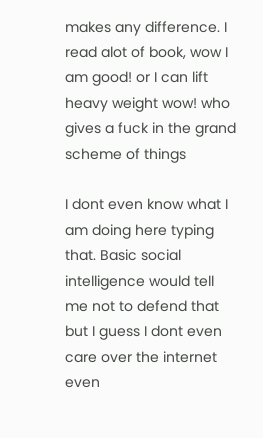makes any difference. I read alot of book, wow I am good! or I can lift heavy weight wow! who gives a fuck in the grand scheme of things

I dont even know what I am doing here typing that. Basic social intelligence would tell me not to defend that but I guess I dont even care over the internet even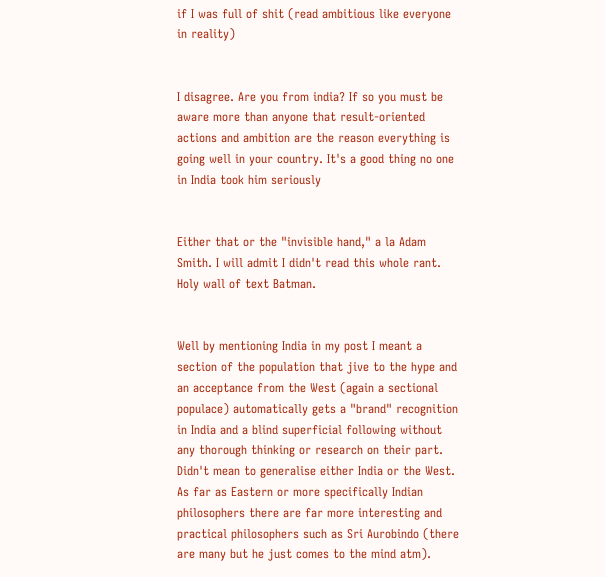if I was full of shit (read ambitious like everyone in reality)


I disagree. Are you from india? If so you must be aware more than anyone that result-oriented actions and ambition are the reason everything is going well in your country. It's a good thing no one in India took him seriously


Either that or the "invisible hand," a la Adam Smith. I will admit I didn't read this whole rant. Holy wall of text Batman.


Well by mentioning India in my post I meant a section of the population that jive to the hype and an acceptance from the West (again a sectional populace) automatically gets a "brand" recognition in India and a blind superficial following without any thorough thinking or research on their part. Didn't mean to generalise either India or the West.
As far as Eastern or more specifically Indian philosophers there are far more interesting and practical philosophers such as Sri Aurobindo (there are many but he just comes to the mind atm).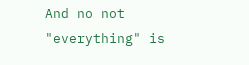And no not "everything" is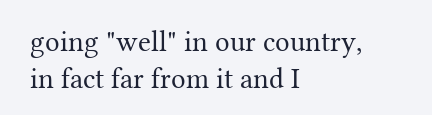going "well" in our country, in fact far from it and I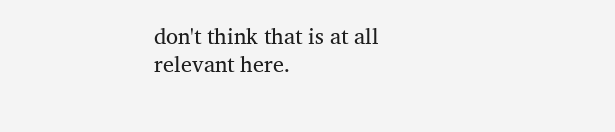don't think that is at all relevant here.